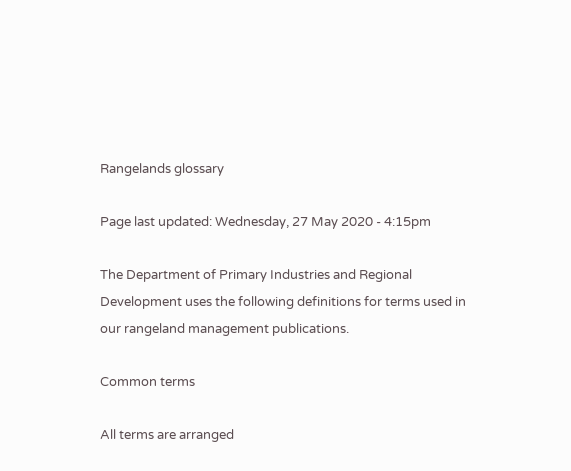Rangelands glossary

Page last updated: Wednesday, 27 May 2020 - 4:15pm

The Department of Primary Industries and Regional Development uses the following definitions for terms used in our rangeland management publications.

Common terms

All terms are arranged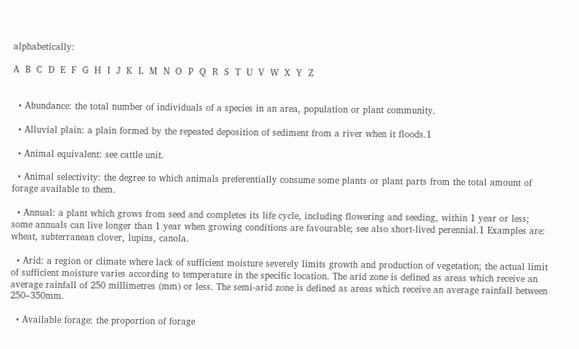alphabetically:

A  B  C  D  E  F  G  H  I  J  K  L  M  N  O  P  Q  R  S  T  U  V  W  X  Y  Z


  • Abundance: the total number of individuals of a species in an area, population or plant community.

  • Alluvial plain: a plain formed by the repeated deposition of sediment from a river when it floods.1

  • Animal equivalent: see cattle unit.

  • Animal selectivity: the degree to which animals preferentially consume some plants or plant parts from the total amount of forage available to them.

  • Annual: a plant which grows from seed and completes its life cycle, including flowering and seeding, within 1 year or less; some annuals can live longer than 1 year when growing conditions are favourable; see also short-lived perennial.1 Examples are: wheat, subterranean clover, lupins, canola.

  • Arid: a region or climate where lack of sufficient moisture severely limits growth and production of vegetation; the actual limit of sufficient moisture varies according to temperature in the specific location. The arid zone is defined as areas which receive an average rainfall of 250 millimetres (mm) or less. The semi-arid zone is defined as areas which receive an average rainfall between 250–350mm.

  • Available forage: the proportion of forage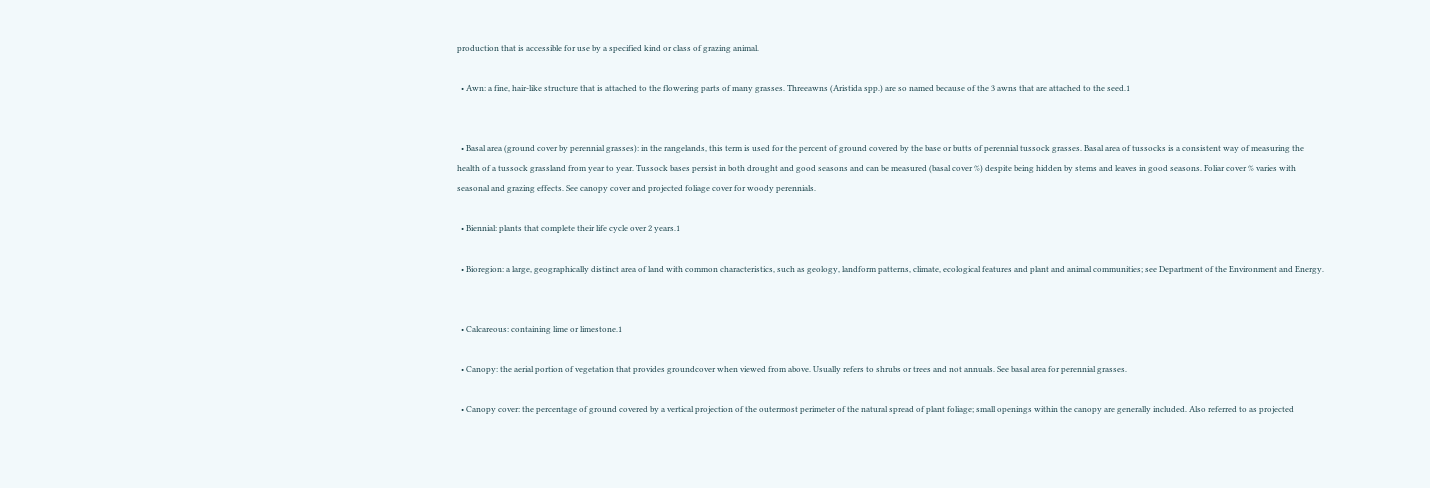production that is accessible for use by a specified kind or class of grazing animal.

  • Awn: a fine, hair-like structure that is attached to the flowering parts of many grasses. Threeawns (Aristida spp.) are so named because of the 3 awns that are attached to the seed.1


  • Basal area (ground cover by perennial grasses): in the rangelands, this term is used for the percent of ground covered by the base or butts of perennial tussock grasses. Basal area of tussocks is a consistent way of measuring the health of a tussock grassland from year to year. Tussock bases persist in both drought and good seasons and can be measured (basal cover %) despite being hidden by stems and leaves in good seasons. Foliar cover % varies with seasonal and grazing effects. See canopy cover and projected foliage cover for woody perennials.

  • Biennial: plants that complete their life cycle over 2 years.1

  • Bioregion: a large, geographically distinct area of land with common characteristics, such as geology, landform patterns, climate, ecological features and plant and animal communities; see Department of the Environment and Energy.


  • Calcareous: containing lime or limestone.1

  • Canopy: the aerial portion of vegetation that provides groundcover when viewed from above. Usually refers to shrubs or trees and not annuals. See basal area for perennial grasses.

  • Canopy cover: the percentage of ground covered by a vertical projection of the outermost perimeter of the natural spread of plant foliage; small openings within the canopy are generally included. Also referred to as projected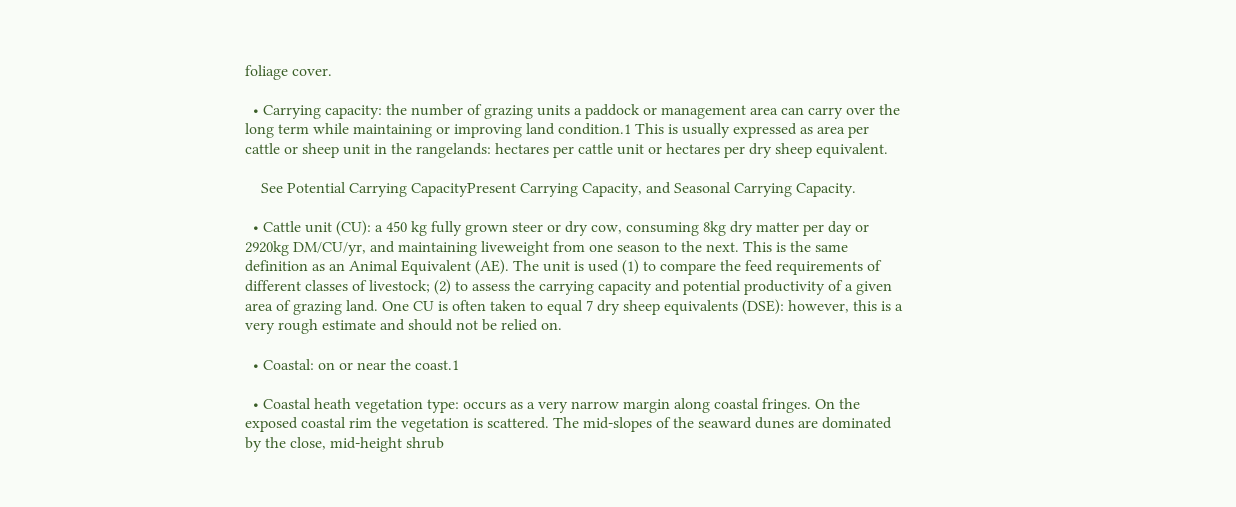foliage cover.

  • Carrying capacity: the number of grazing units a paddock or management area can carry over the long term while maintaining or improving land condition.1 This is usually expressed as area per cattle or sheep unit in the rangelands: hectares per cattle unit or hectares per dry sheep equivalent.

    See Potential Carrying CapacityPresent Carrying Capacity, and Seasonal Carrying Capacity.

  • Cattle unit (CU): a 450 kg fully grown steer or dry cow, consuming 8kg dry matter per day or 2920kg DM/CU/yr, and maintaining liveweight from one season to the next. This is the same definition as an Animal Equivalent (AE). The unit is used (1) to compare the feed requirements of different classes of livestock; (2) to assess the carrying capacity and potential productivity of a given area of grazing land. One CU is often taken to equal 7 dry sheep equivalents (DSE): however, this is a very rough estimate and should not be relied on.

  • Coastal: on or near the coast.1

  • Coastal heath vegetation type: occurs as a very narrow margin along coastal fringes. On the exposed coastal rim the vegetation is scattered. The mid-slopes of the seaward dunes are dominated by the close, mid-height shrub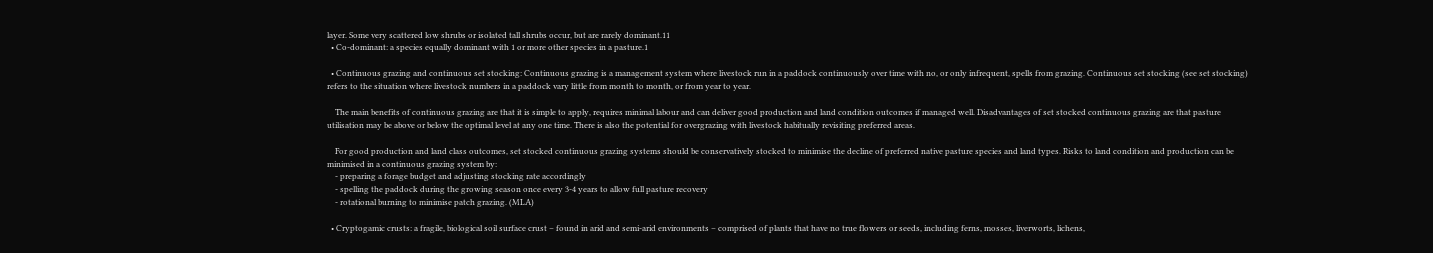layer. Some very scattered low shrubs or isolated tall shrubs occur, but are rarely dominant.11
  • Co-dominant: a species equally dominant with 1 or more other species in a pasture.1

  • Continuous grazing and continuous set stocking: Continuous grazing is a management system where livestock run in a paddock continuously over time with no, or only infrequent, spells from grazing. Continuous set stocking (see set stocking) refers to the situation where livestock numbers in a paddock vary little from month to month, or from year to year.

    The main benefits of continuous grazing are that it is simple to apply, requires minimal labour and can deliver good production and land condition outcomes if managed well. Disadvantages of set stocked continuous grazing are that pasture utilisation may be above or below the optimal level at any one time. There is also the potential for overgrazing with livestock habitually revisiting preferred areas.

    For good production and land class outcomes, set stocked continuous grazing systems should be conservatively stocked to minimise the decline of preferred native pasture species and land types. Risks to land condition and production can be minimised in a continuous grazing system by:
    - preparing a forage budget and adjusting stocking rate accordingly
    - spelling the paddock during the growing season once every 3-4 years to allow full pasture recovery
    - rotational burning to minimise patch grazing. (MLA)

  • Cryptogamic crusts: a fragile, biological soil surface crust – found in arid and semi-arid environments – comprised of plants that have no true flowers or seeds, including ferns, mosses, liverworts, lichens,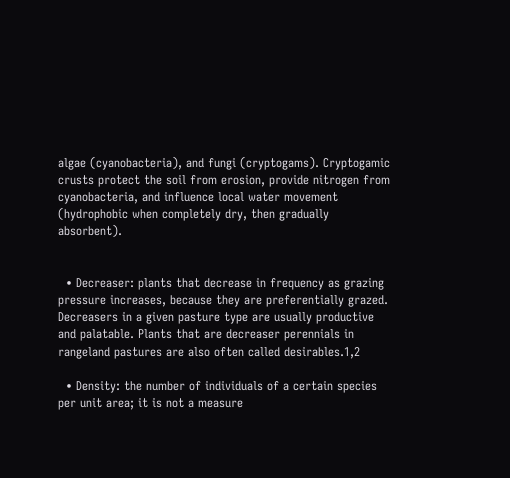algae (cyanobacteria), and fungi (cryptogams). Cryptogamic crusts protect the soil from erosion, provide nitrogen from cyanobacteria, and influence local water movement (hydrophobic when completely dry, then gradually absorbent).


  • Decreaser: plants that decrease in frequency as grazing pressure increases, because they are preferentially grazed. Decreasers in a given pasture type are usually productive and palatable. Plants that are decreaser perennials in rangeland pastures are also often called desirables.1,2

  • Density: the number of individuals of a certain species per unit area; it is not a measure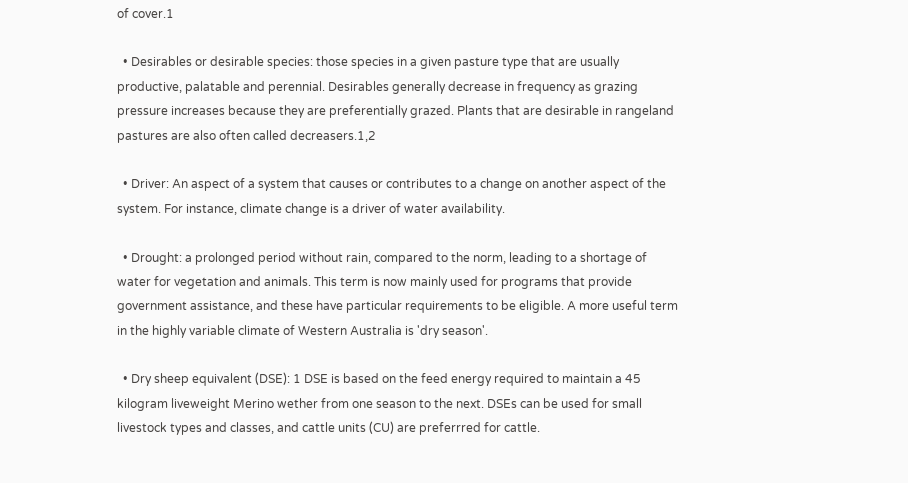of cover.1

  • Desirables or desirable species: those species in a given pasture type that are usually productive, palatable and perennial. Desirables generally decrease in frequency as grazing pressure increases because they are preferentially grazed. Plants that are desirable in rangeland pastures are also often called decreasers.1,2

  • Driver: An aspect of a system that causes or contributes to a change on another aspect of the system. For instance, climate change is a driver of water availability.

  • Drought: a prolonged period without rain, compared to the norm, leading to a shortage of water for vegetation and animals. This term is now mainly used for programs that provide government assistance, and these have particular requirements to be eligible. A more useful term in the highly variable climate of Western Australia is 'dry season'.

  • Dry sheep equivalent (DSE): 1 DSE is based on the feed energy required to maintain a 45 kilogram liveweight Merino wether from one season to the next. DSEs can be used for small livestock types and classes, and cattle units (CU) are preferrred for cattle.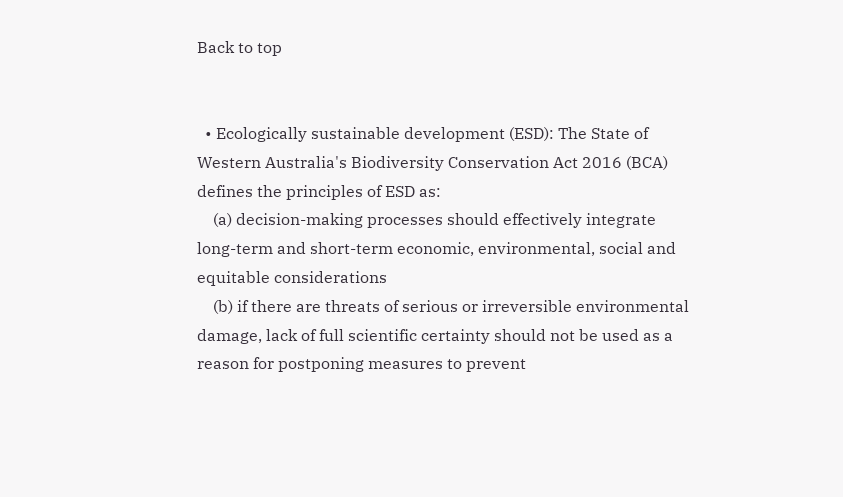Back to top


  • Ecologically sustainable development (ESD): The State of Western Australia's Biodiversity Conservation Act 2016 (BCA) defines the principles of ESD as:
    (a) decision-making processes should effectively integrate long-term and short-term economic, environmental, social and equitable considerations
    (b) if there are threats of serious or irreversible environmental damage, lack of full scientific certainty should not be used as a reason for postponing measures to prevent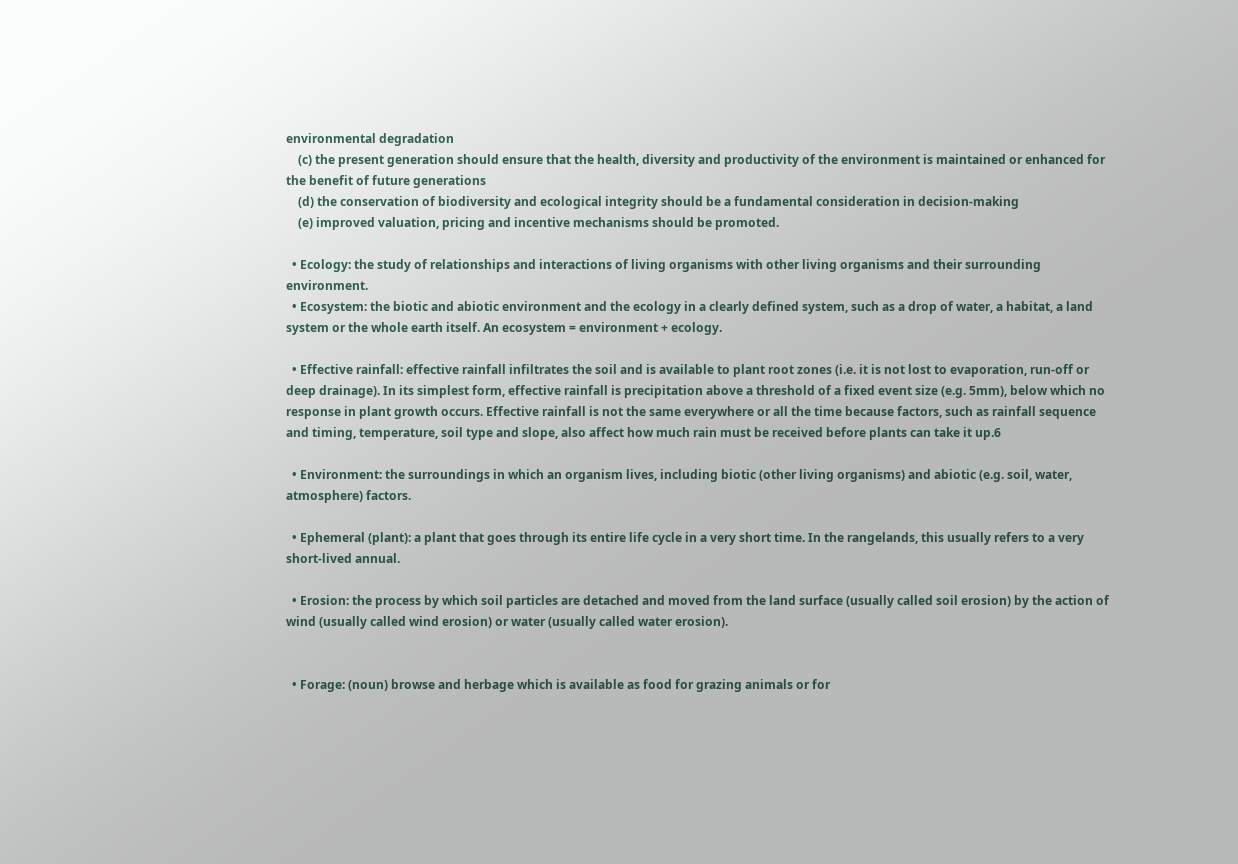environmental degradation
    (c) the present generation should ensure that the health, diversity and productivity of the environment is maintained or enhanced for the benefit of future generations
    (d) the conservation of biodiversity and ecological integrity should be a fundamental consideration in decision-making
    (e) improved valuation, pricing and incentive mechanisms should be promoted.

  • Ecology: the study of relationships and interactions of living organisms with other living organisms and their surrounding environment.
  • Ecosystem: the biotic and abiotic environment and the ecology in a clearly defined system, such as a drop of water, a habitat, a land system or the whole earth itself. An ecosystem = environment + ecology.

  • Effective rainfall: effective rainfall infiltrates the soil and is available to plant root zones (i.e. it is not lost to evaporation, run-off or deep drainage). In its simplest form, effective rainfall is precipitation above a threshold of a fixed event size (e.g. 5mm), below which no response in plant growth occurs. Effective rainfall is not the same everywhere or all the time because factors, such as rainfall sequence and timing, temperature, soil type and slope, also affect how much rain must be received before plants can take it up.6

  • Environment: the surroundings in which an organism lives, including biotic (other living organisms) and abiotic (e.g. soil, water, atmosphere) factors.

  • Ephemeral (plant): a plant that goes through its entire life cycle in a very short time. In the rangelands, this usually refers to a very short-lived annual.

  • Erosion: the process by which soil particles are detached and moved from the land surface (usually called soil erosion) by the action of wind (usually called wind erosion) or water (usually called water erosion).


  • Forage: (noun) browse and herbage which is available as food for grazing animals or for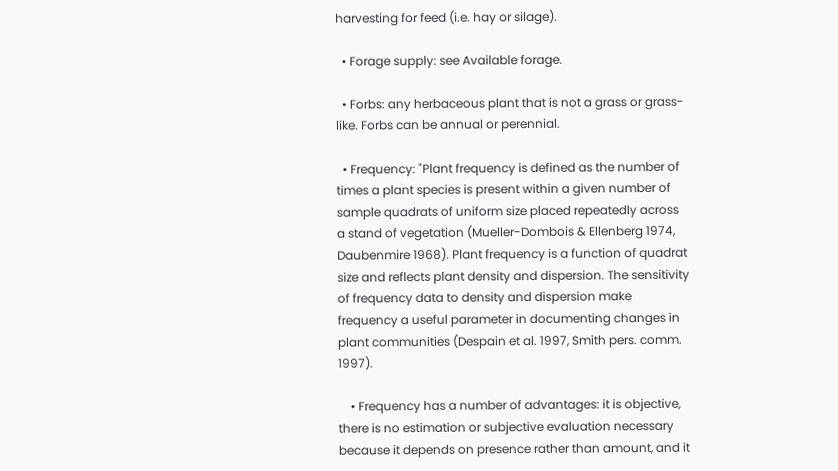harvesting for feed (i.e. hay or silage).

  • Forage supply: see Available forage.

  • Forbs: any herbaceous plant that is not a grass or grass-like. Forbs can be annual or perennial.

  • Frequency: "Plant frequency is defined as the number of times a plant species is present within a given number of sample quadrats of uniform size placed repeatedly across a stand of vegetation (Mueller-Dombois & Ellenberg 1974, Daubenmire 1968). Plant frequency is a function of quadrat size and reflects plant density and dispersion. The sensitivity of frequency data to density and dispersion make frequency a useful parameter in documenting changes in plant communities (Despain et al. 1997, Smith pers. comm. 1997).

    • Frequency has a number of advantages: it is objective, there is no estimation or subjective evaluation necessary because it depends on presence rather than amount, and it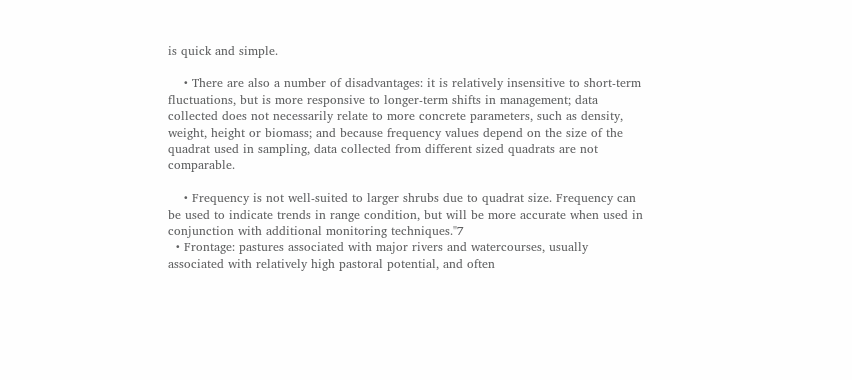is quick and simple.

    • There are also a number of disadvantages: it is relatively insensitive to short-term fluctuations, but is more responsive to longer-term shifts in management; data collected does not necessarily relate to more concrete parameters, such as density, weight, height or biomass; and because frequency values depend on the size of the quadrat used in sampling, data collected from different sized quadrats are not comparable.

    • Frequency is not well-suited to larger shrubs due to quadrat size. Frequency can be used to indicate trends in range condition, but will be more accurate when used in conjunction with additional monitoring techniques."7
  • Frontage: pastures associated with major rivers and watercourses, usually associated with relatively high pastoral potential, and often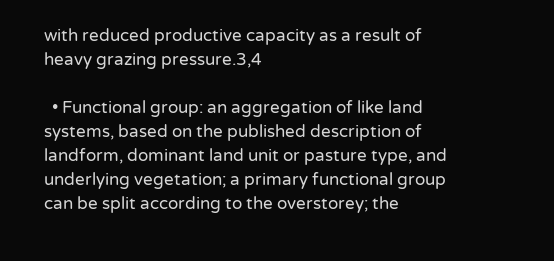with reduced productive capacity as a result of heavy grazing pressure.3,4

  • Functional group: an aggregation of like land systems, based on the published description of landform, dominant land unit or pasture type, and underlying vegetation; a primary functional group can be split according to the overstorey; the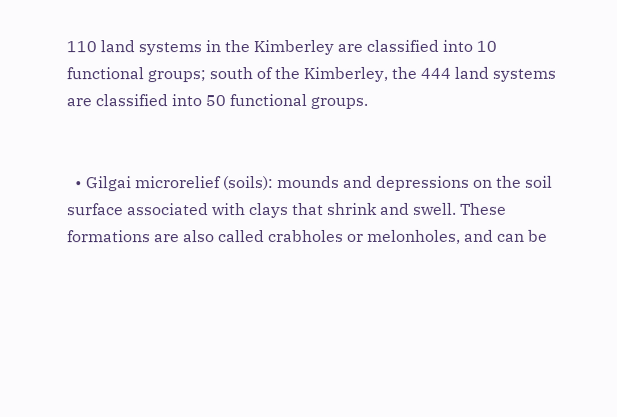110 land systems in the Kimberley are classified into 10 functional groups; south of the Kimberley, the 444 land systems are classified into 50 functional groups.


  • Gilgai microrelief (soils): mounds and depressions on the soil surface associated with clays that shrink and swell. These formations are also called crabholes or melonholes, and can be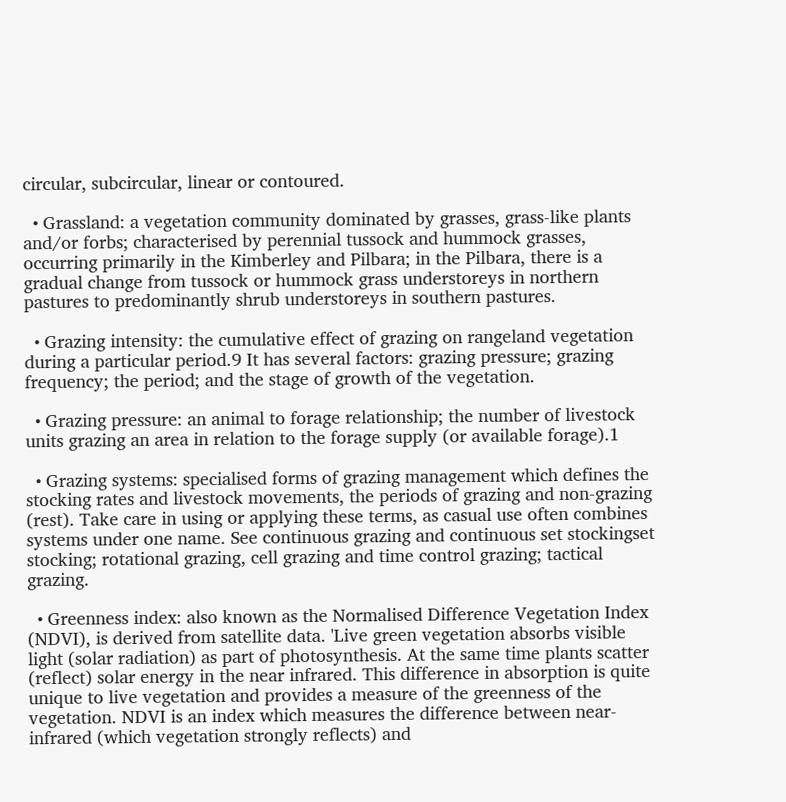circular, subcircular, linear or contoured.

  • Grassland: a vegetation community dominated by grasses, grass-like plants and/or forbs; characterised by perennial tussock and hummock grasses, occurring primarily in the Kimberley and Pilbara; in the Pilbara, there is a gradual change from tussock or hummock grass understoreys in northern pastures to predominantly shrub understoreys in southern pastures.

  • Grazing intensity: the cumulative effect of grazing on rangeland vegetation during a particular period.9 It has several factors: grazing pressure; grazing frequency; the period; and the stage of growth of the vegetation.

  • Grazing pressure: an animal to forage relationship; the number of livestock units grazing an area in relation to the forage supply (or available forage).1

  • Grazing systems: specialised forms of grazing management which defines the stocking rates and livestock movements, the periods of grazing and non-grazing (rest). Take care in using or applying these terms, as casual use often combines systems under one name. See continuous grazing and continuous set stockingset stocking; rotational grazing, cell grazing and time control grazing; tactical grazing.

  • Greenness index: also known as the Normalised Difference Vegetation Index (NDVI), is derived from satellite data. 'Live green vegetation absorbs visible light (solar radiation) as part of photosynthesis. At the same time plants scatter (reflect) solar energy in the near infrared. This difference in absorption is quite unique to live vegetation and provides a measure of the greenness of the vegetation. NDVI is an index which measures the difference between near-infrared (which vegetation strongly reflects) and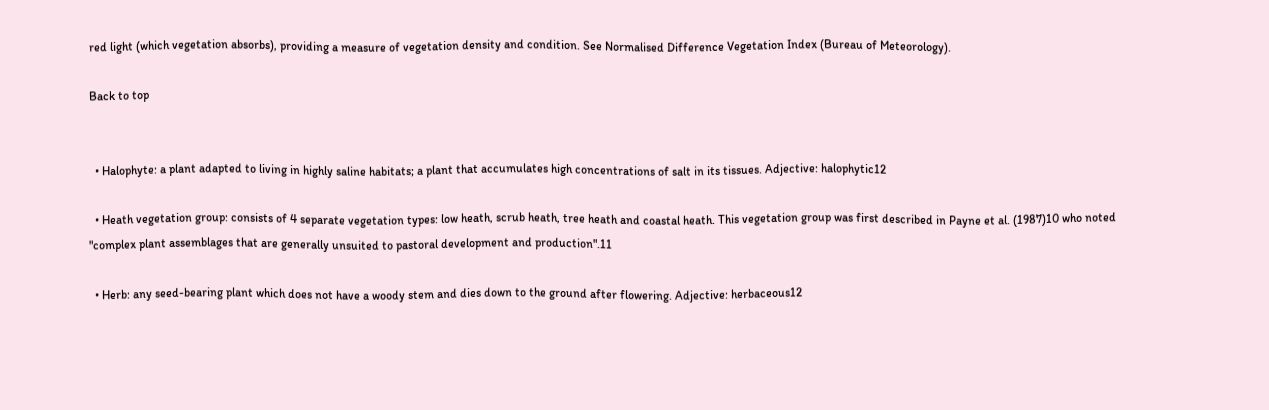red light (which vegetation absorbs), providing a measure of vegetation density and condition. See Normalised Difference Vegetation Index (Bureau of Meteorology).

Back to top


  • Halophyte: a plant adapted to living in highly saline habitats; a plant that accumulates high concentrations of salt in its tissues. Adjective: halophytic12

  • Heath vegetation group: consists of 4 separate vegetation types: low heath, scrub heath, tree heath and coastal heath. This vegetation group was first described in Payne et al. (1987)10 who noted "complex plant assemblages that are generally unsuited to pastoral development and production".11

  • Herb: any seed-bearing plant which does not have a woody stem and dies down to the ground after flowering. Adjective: herbaceous12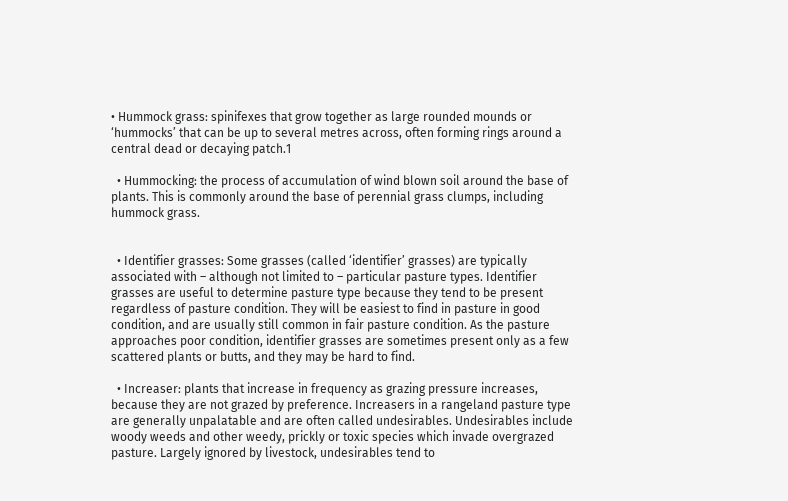• Hummock grass: spinifexes that grow together as large rounded mounds or ‘hummocks’ that can be up to several metres across, often forming rings around a central dead or decaying patch.1

  • Hummocking: the process of accumulation of wind blown soil around the base of plants. This is commonly around the base of perennial grass clumps, including hummock grass.


  • Identifier grasses: Some grasses (called ‘identifier’ grasses) are typically associated with – although not limited to – particular pasture types. Identifier grasses are useful to determine pasture type because they tend to be present regardless of pasture condition. They will be easiest to find in pasture in good condition, and are usually still common in fair pasture condition. As the pasture approaches poor condition, identifier grasses are sometimes present only as a few scattered plants or butts, and they may be hard to find.

  • Increaser: plants that increase in frequency as grazing pressure increases, because they are not grazed by preference. Increasers in a rangeland pasture type are generally unpalatable and are often called undesirables. Undesirables include woody weeds and other weedy, prickly or toxic species which invade overgrazed pasture. Largely ignored by livestock, undesirables tend to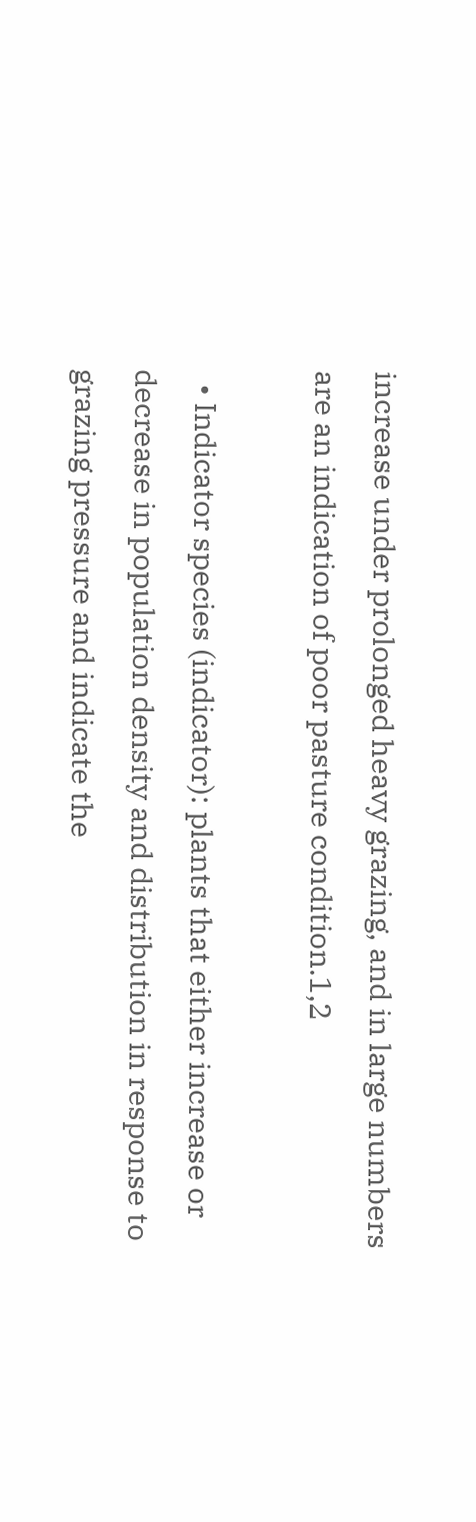increase under prolonged heavy grazing, and in large numbers are an indication of poor pasture condition.1,2

  • Indicator species (indicator): plants that either increase or decrease in population density and distribution in response to grazing pressure and indicate the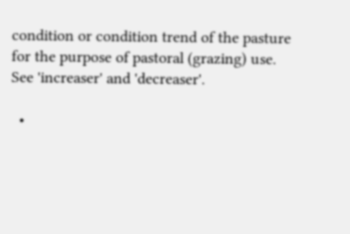condition or condition trend of the pasture for the purpose of pastoral (grazing) use. See 'increaser' and 'decreaser'.

  •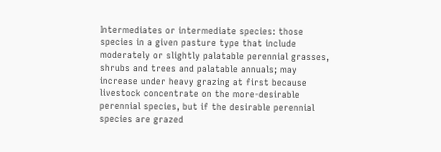Intermediates or intermediate species: those species in a given pasture type that include moderately or slightly palatable perennial grasses, shrubs and trees and palatable annuals; may increase under heavy grazing at first because livestock concentrate on the more-desirable perennial species, but if the desirable perennial species are grazed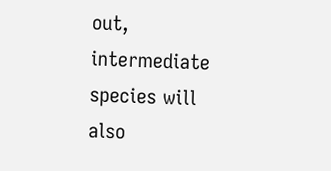out, intermediate species will also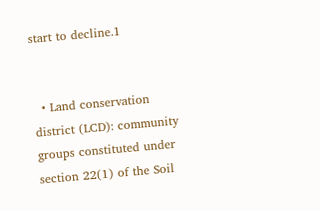start to decline.1


  • Land conservation district (LCD): community groups constituted under section 22(1) of the Soil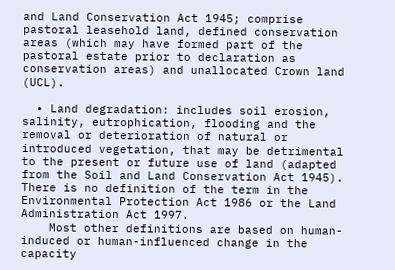and Land Conservation Act 1945; comprise pastoral leasehold land, defined conservation areas (which may have formed part of the pastoral estate prior to declaration as conservation areas) and unallocated Crown land (UCL).

  • Land degradation: includes soil erosion, salinity, eutrophication, flooding and the removal or deterioration of natural or introduced vegetation, that may be detrimental to the present or future use of land (adapted from the Soil and Land Conservation Act 1945). There is no definition of the term in the Environmental Protection Act 1986 or the Land Administration Act 1997.
    Most other definitions are based on human-induced or human-influenced change in the capacity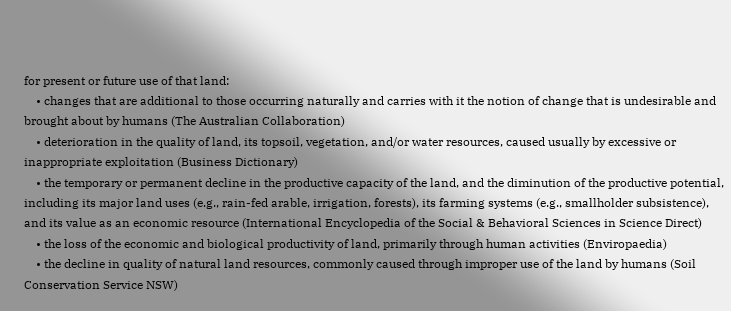for present or future use of that land:
    • changes that are additional to those occurring naturally and carries with it the notion of change that is undesirable and brought about by humans (The Australian Collaboration)
    • deterioration in the quality of land, its topsoil, vegetation, and/or water resources, caused usually by excessive or inappropriate exploitation (Business Dictionary)
    • the temporary or permanent decline in the productive capacity of the land, and the diminution of the productive potential, including its major land uses (e.g., rain-fed arable, irrigation, forests), its farming systems (e.g., smallholder subsistence), and its value as an economic resource (International Encyclopedia of the Social & Behavioral Sciences in Science Direct)
    • the loss of the economic and biological productivity of land, primarily through human activities (Enviropaedia)
    • the decline in quality of natural land resources, commonly caused through improper use of the land by humans (Soil Conservation Service NSW)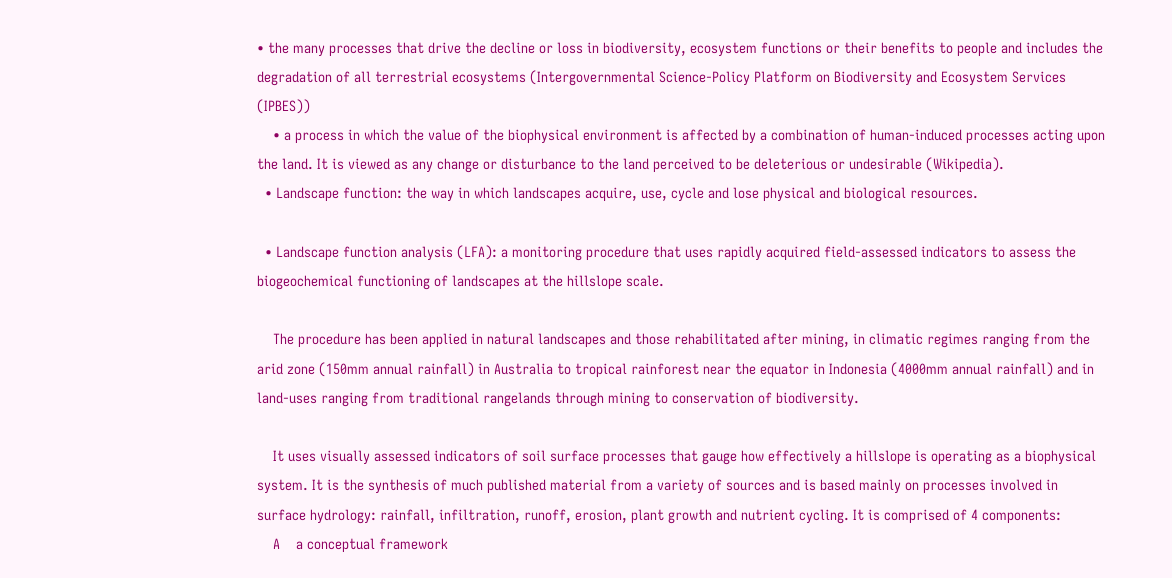• the many processes that drive the decline or loss in biodiversity, ecosystem functions or their benefits to people and includes the degradation of all terrestrial ecosystems (Intergovernmental Science-Policy Platform on Biodiversity and Ecosystem Services (IPBES))
    • a process in which the value of the biophysical environment is affected by a combination of human-induced processes acting upon the land. It is viewed as any change or disturbance to the land perceived to be deleterious or undesirable (Wikipedia).
  • Landscape function: the way in which landscapes acquire, use, cycle and lose physical and biological resources.

  • Landscape function analysis (LFA): a monitoring procedure that uses rapidly acquired field-assessed indicators to assess the biogeochemical functioning of landscapes at the hillslope scale.

    The procedure has been applied in natural landscapes and those rehabilitated after mining, in climatic regimes ranging from the arid zone (150mm annual rainfall) in Australia to tropical rainforest near the equator in Indonesia (4000mm annual rainfall) and in land-uses ranging from traditional rangelands through mining to conservation of biodiversity.

    It uses visually assessed indicators of soil surface processes that gauge how effectively a hillslope is operating as a biophysical system. It is the synthesis of much published material from a variety of sources and is based mainly on processes involved in surface hydrology: rainfall, infiltration, runoff, erosion, plant growth and nutrient cycling. It is comprised of 4 components:
    A    a conceptual framework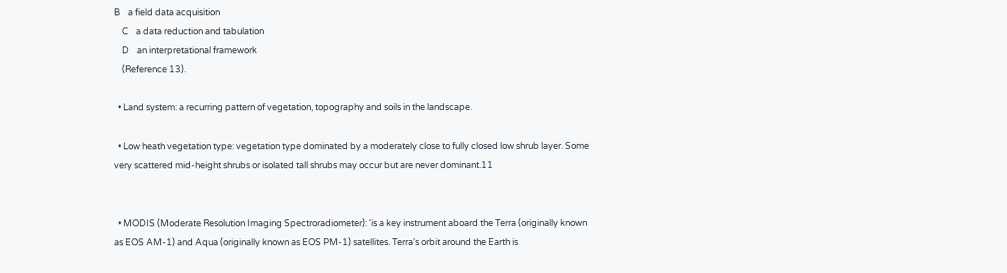B    a field data acquisition
    C    a data reduction and tabulation
    D    an interpretational framework
    (Reference 13).

  • Land system: a recurring pattern of vegetation, topography and soils in the landscape.

  • Low heath vegetation type: vegetation type dominated by a moderately close to fully closed low shrub layer. Some very scattered mid-height shrubs or isolated tall shrubs may occur but are never dominant.11


  • MODIS (Moderate Resolution Imaging Spectroradiometer): 'is a key instrument aboard the Terra (originally known as EOS AM-1) and Aqua (originally known as EOS PM-1) satellites. Terra's orbit around the Earth is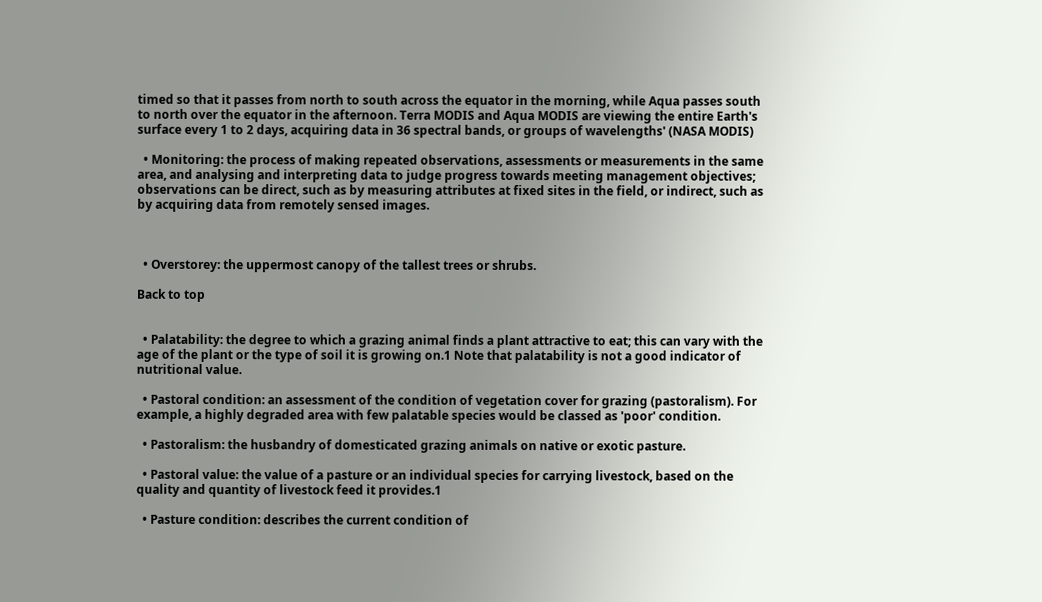timed so that it passes from north to south across the equator in the morning, while Aqua passes south to north over the equator in the afternoon. Terra MODIS and Aqua MODIS are viewing the entire Earth's surface every 1 to 2 days, acquiring data in 36 spectral bands, or groups of wavelengths' (NASA MODIS)

  • Monitoring: the process of making repeated observations, assessments or measurements in the same area, and analysing and interpreting data to judge progress towards meeting management objectives; observations can be direct, such as by measuring attributes at fixed sites in the field, or indirect, such as by acquiring data from remotely sensed images.



  • Overstorey: the uppermost canopy of the tallest trees or shrubs.

Back to top


  • Palatability: the degree to which a grazing animal finds a plant attractive to eat; this can vary with the age of the plant or the type of soil it is growing on.1 Note that palatability is not a good indicator of nutritional value.

  • Pastoral condition: an assessment of the condition of vegetation cover for grazing (pastoralism). For example, a highly degraded area with few palatable species would be classed as 'poor' condition.

  • Pastoralism: the husbandry of domesticated grazing animals on native or exotic pasture.

  • Pastoral value: the value of a pasture or an individual species for carrying livestock, based on the quality and quantity of livestock feed it provides.1

  • Pasture condition: describes the current condition of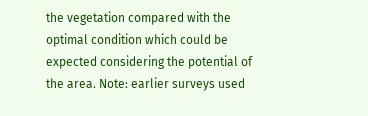the vegetation compared with the optimal condition which could be expected considering the potential of the area. Note: earlier surveys used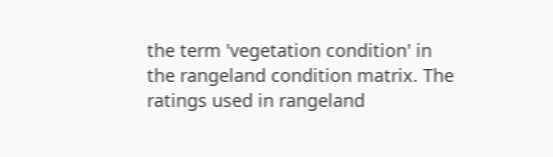the term 'vegetation condition' in the rangeland condition matrix. The ratings used in rangeland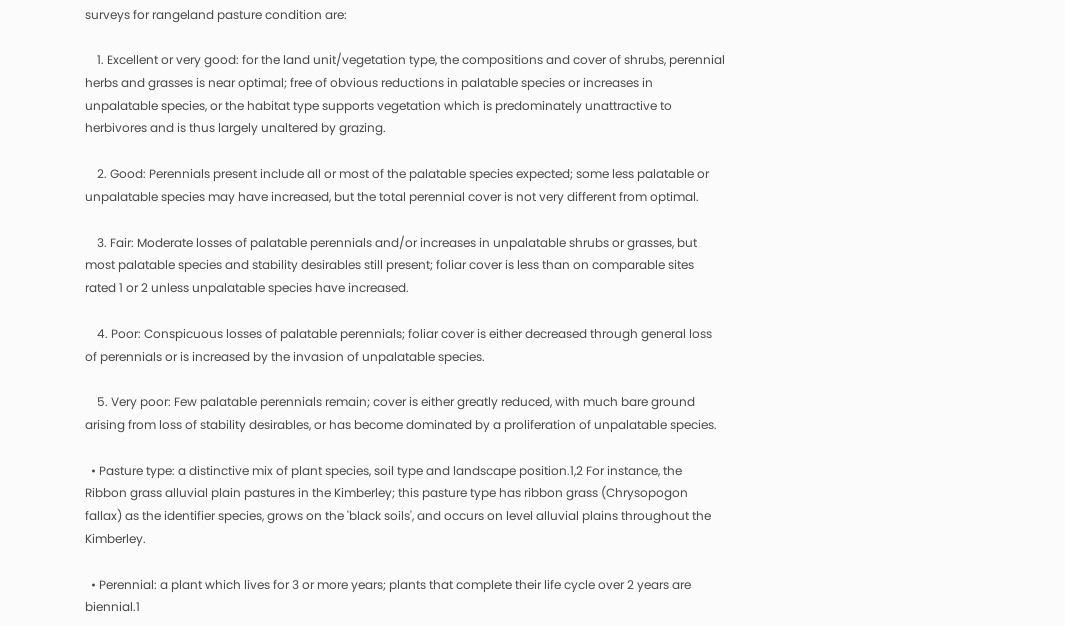surveys for rangeland pasture condition are:

    1. Excellent or very good: for the land unit/vegetation type, the compositions and cover of shrubs, perennial herbs and grasses is near optimal; free of obvious reductions in palatable species or increases in unpalatable species, or the habitat type supports vegetation which is predominately unattractive to herbivores and is thus largely unaltered by grazing.

    2. Good: Perennials present include all or most of the palatable species expected; some less palatable or unpalatable species may have increased, but the total perennial cover is not very different from optimal.

    3. Fair: Moderate losses of palatable perennials and/or increases in unpalatable shrubs or grasses, but most palatable species and stability desirables still present; foliar cover is less than on comparable sites rated 1 or 2 unless unpalatable species have increased.

    4. Poor: Conspicuous losses of palatable perennials; foliar cover is either decreased through general loss of perennials or is increased by the invasion of unpalatable species.

    5. Very poor: Few palatable perennials remain; cover is either greatly reduced, with much bare ground arising from loss of stability desirables, or has become dominated by a proliferation of unpalatable species.

  • Pasture type: a distinctive mix of plant species, soil type and landscape position.1,2 For instance, the Ribbon grass alluvial plain pastures in the Kimberley; this pasture type has ribbon grass (Chrysopogon fallax) as the identifier species, grows on the 'black soils', and occurs on level alluvial plains throughout the Kimberley.

  • Perennial: a plant which lives for 3 or more years; plants that complete their life cycle over 2 years are biennial.1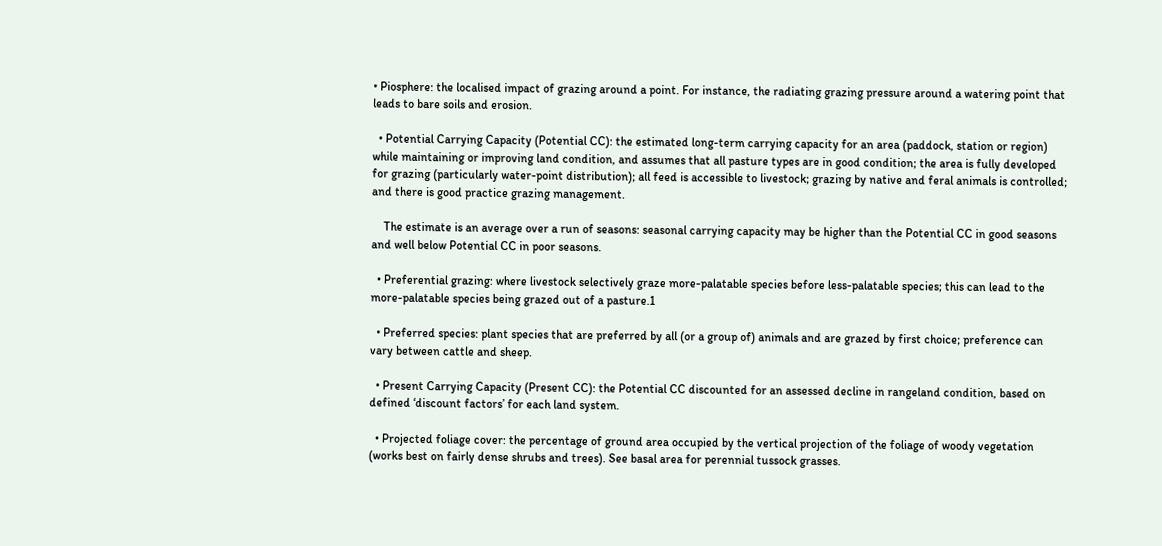• Piosphere: the localised impact of grazing around a point. For instance, the radiating grazing pressure around a watering point that leads to bare soils and erosion.

  • Potential Carrying Capacity (Potential CC): the estimated long-term carrying capacity for an area (paddock, station or region) while maintaining or improving land condition, and assumes that all pasture types are in good condition; the area is fully developed for grazing (particularly water-point distribution); all feed is accessible to livestock; grazing by native and feral animals is controlled; and there is good practice grazing management.

    The estimate is an average over a run of seasons: seasonal carrying capacity may be higher than the Potential CC in good seasons and well below Potential CC in poor seasons.

  • Preferential grazing: where livestock selectively graze more-palatable species before less-palatable species; this can lead to the more-palatable species being grazed out of a pasture.1

  • Preferred species: plant species that are preferred by all (or a group of) animals and are grazed by first choice; preference can vary between cattle and sheep.

  • Present Carrying Capacity (Present CC): the Potential CC discounted for an assessed decline in rangeland condition, based on defined ‘discount factors’ for each land system.

  • Projected foliage cover: the percentage of ground area occupied by the vertical projection of the foliage of woody vegetation (works best on fairly dense shrubs and trees). See basal area for perennial tussock grasses.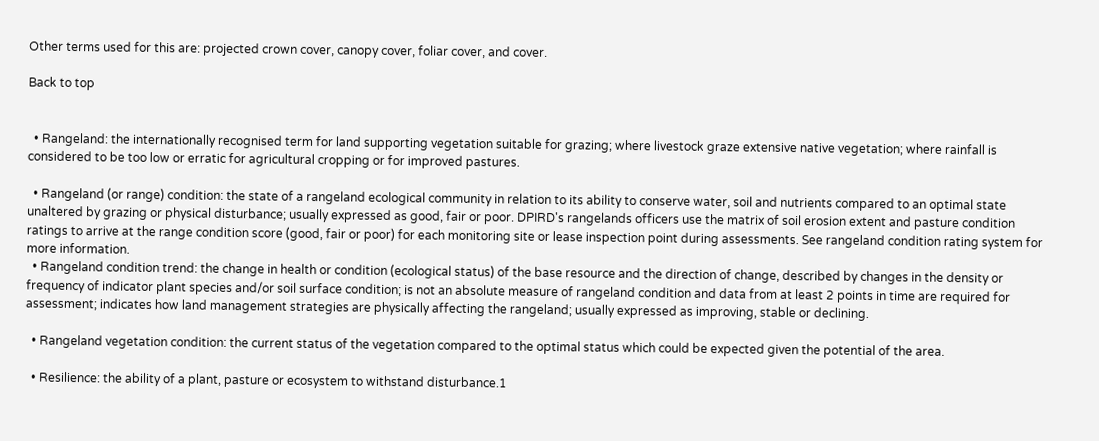Other terms used for this are: projected crown cover, canopy cover, foliar cover, and cover.

Back to top


  • Rangeland: the internationally recognised term for land supporting vegetation suitable for grazing; where livestock graze extensive native vegetation; where rainfall is considered to be too low or erratic for agricultural cropping or for improved pastures.

  • Rangeland (or range) condition: the state of a rangeland ecological community in relation to its ability to conserve water, soil and nutrients compared to an optimal state unaltered by grazing or physical disturbance; usually expressed as good, fair or poor. DPIRD's rangelands officers use the matrix of soil erosion extent and pasture condition ratings to arrive at the range condition score (good, fair or poor) for each monitoring site or lease inspection point during assessments. See rangeland condition rating system for more information.
  • Rangeland condition trend: the change in health or condition (ecological status) of the base resource and the direction of change, described by changes in the density or frequency of indicator plant species and/or soil surface condition; is not an absolute measure of rangeland condition and data from at least 2 points in time are required for assessment; indicates how land management strategies are physically affecting the rangeland; usually expressed as improving, stable or declining.

  • Rangeland vegetation condition: the current status of the vegetation compared to the optimal status which could be expected given the potential of the area.

  • Resilience: the ability of a plant, pasture or ecosystem to withstand disturbance.1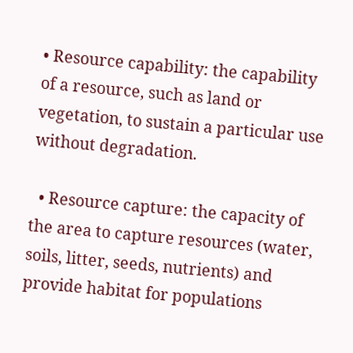• Resource capability: the capability of a resource, such as land or vegetation, to sustain a particular use without degradation.

  • Resource capture: the capacity of the area to capture resources (water, soils, litter, seeds, nutrients) and provide habitat for populations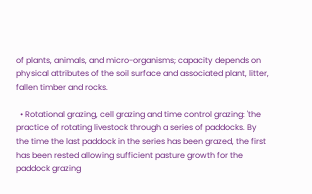of plants, animals, and micro-organisms; capacity depends on physical attributes of the soil surface and associated plant, litter, fallen timber and rocks.

  • Rotational grazing, cell grazing and time control grazing: 'the practice of rotating livestock through a series of paddocks. By the time the last paddock in the series has been grazed, the first has been rested allowing sufficient pasture growth for the paddock grazing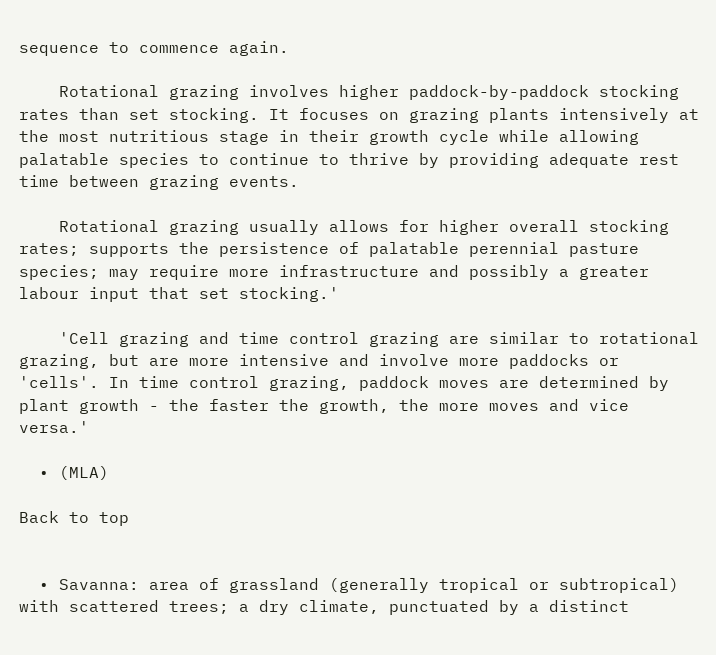sequence to commence again.

    Rotational grazing involves higher paddock-by-paddock stocking rates than set stocking. It focuses on grazing plants intensively at the most nutritious stage in their growth cycle while allowing palatable species to continue to thrive by providing adequate rest time between grazing events.

    Rotational grazing usually allows for higher overall stocking rates; supports the persistence of palatable perennial pasture species; may require more infrastructure and possibly a greater labour input that set stocking.'

    'Cell grazing and time control grazing are similar to rotational grazing, but are more intensive and involve more paddocks or 'cells'. In time control grazing, paddock moves are determined by plant growth - the faster the growth, the more moves and vice versa.'

  • (MLA)

Back to top


  • Savanna: area of grassland (generally tropical or subtropical) with scattered trees; a dry climate, punctuated by a distinct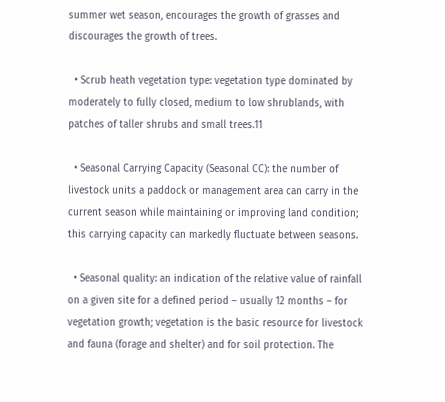summer wet season, encourages the growth of grasses and discourages the growth of trees.

  • Scrub heath vegetation type: vegetation type dominated by moderately to fully closed, medium to low shrublands, with patches of taller shrubs and small trees.11

  • Seasonal Carrying Capacity (Seasonal CC): the number of livestock units a paddock or management area can carry in the current season while maintaining or improving land condition; this carrying capacity can markedly fluctuate between seasons.

  • Seasonal quality: an indication of the relative value of rainfall on a given site for a defined period – usually 12 months – for vegetation growth; vegetation is the basic resource for livestock and fauna (forage and shelter) and for soil protection. The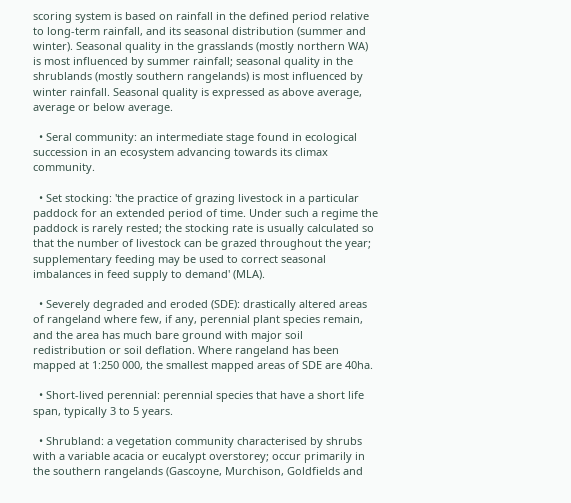scoring system is based on rainfall in the defined period relative to long-term rainfall, and its seasonal distribution (summer and winter). Seasonal quality in the grasslands (mostly northern WA) is most influenced by summer rainfall; seasonal quality in the shrublands (mostly southern rangelands) is most influenced by winter rainfall. Seasonal quality is expressed as above average, average or below average.

  • Seral community: an intermediate stage found in ecological succession in an ecosystem advancing towards its climax community.

  • Set stocking: 'the practice of grazing livestock in a particular paddock for an extended period of time. Under such a regime the paddock is rarely rested; the stocking rate is usually calculated so that the number of livestock can be grazed throughout the year; supplementary feeding may be used to correct seasonal imbalances in feed supply to demand' (MLA).

  • Severely degraded and eroded (SDE): drastically altered areas of rangeland where few, if any, perennial plant species remain, and the area has much bare ground with major soil redistribution or soil deflation. Where rangeland has been mapped at 1:250 000, the smallest mapped areas of SDE are 40ha.

  • Short-lived perennial: perennial species that have a short life span, typically 3 to 5 years.

  • Shrubland: a vegetation community characterised by shrubs with a variable acacia or eucalypt overstorey; occur primarily in the southern rangelands (Gascoyne, Murchison, Goldfields and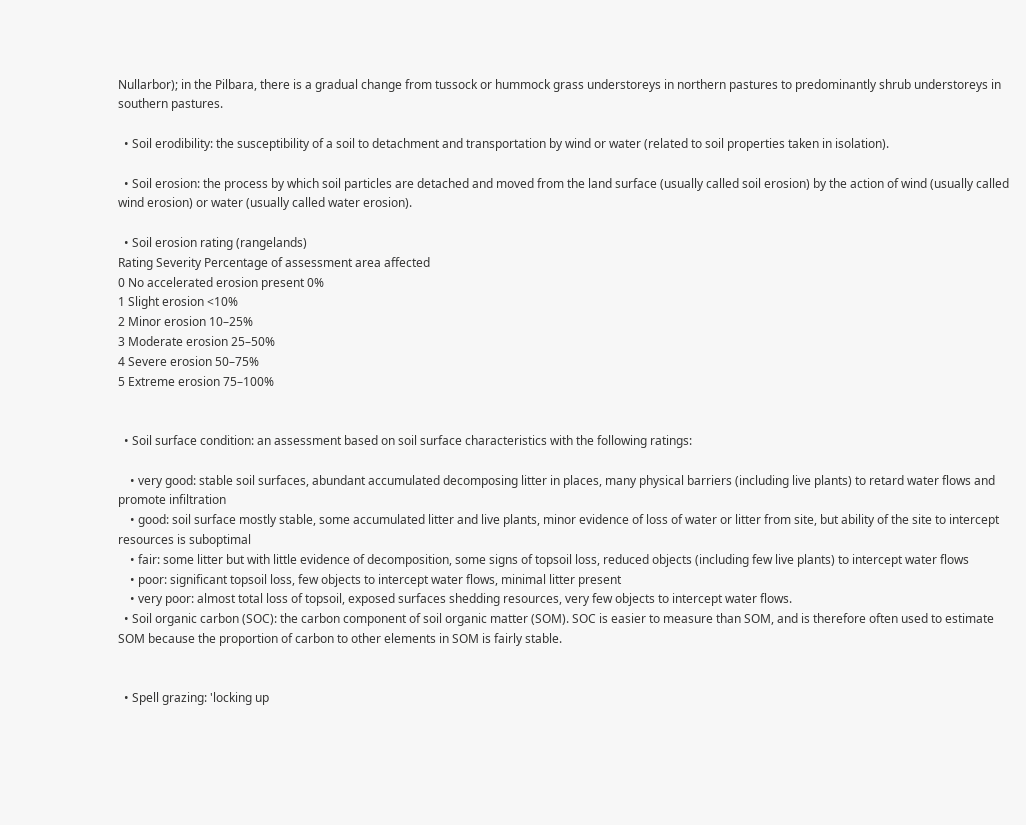Nullarbor); in the Pilbara, there is a gradual change from tussock or hummock grass understoreys in northern pastures to predominantly shrub understoreys in southern pastures.

  • Soil erodibility: the susceptibility of a soil to detachment and transportation by wind or water (related to soil properties taken in isolation).

  • Soil erosion: the process by which soil particles are detached and moved from the land surface (usually called soil erosion) by the action of wind (usually called wind erosion) or water (usually called water erosion).

  • Soil erosion rating (rangelands)
Rating Severity Percentage of assessment area affected
0 No accelerated erosion present 0%
1 Slight erosion <10%
2 Minor erosion 10–25%
3 Moderate erosion 25–50%
4 Severe erosion 50–75%
5 Extreme erosion 75–100%


  • Soil surface condition: an assessment based on soil surface characteristics with the following ratings:

    • very good: stable soil surfaces, abundant accumulated decomposing litter in places, many physical barriers (including live plants) to retard water flows and promote infiltration
    • good: soil surface mostly stable, some accumulated litter and live plants, minor evidence of loss of water or litter from site, but ability of the site to intercept resources is suboptimal
    • fair: some litter but with little evidence of decomposition, some signs of topsoil loss, reduced objects (including few live plants) to intercept water flows
    • poor: significant topsoil loss, few objects to intercept water flows, minimal litter present
    • very poor: almost total loss of topsoil, exposed surfaces shedding resources, very few objects to intercept water flows.
  • Soil organic carbon (SOC): the carbon component of soil organic matter (SOM). SOC is easier to measure than SOM, and is therefore often used to estimate SOM because the proportion of carbon to other elements in SOM is fairly stable.


  • Spell grazing: 'locking up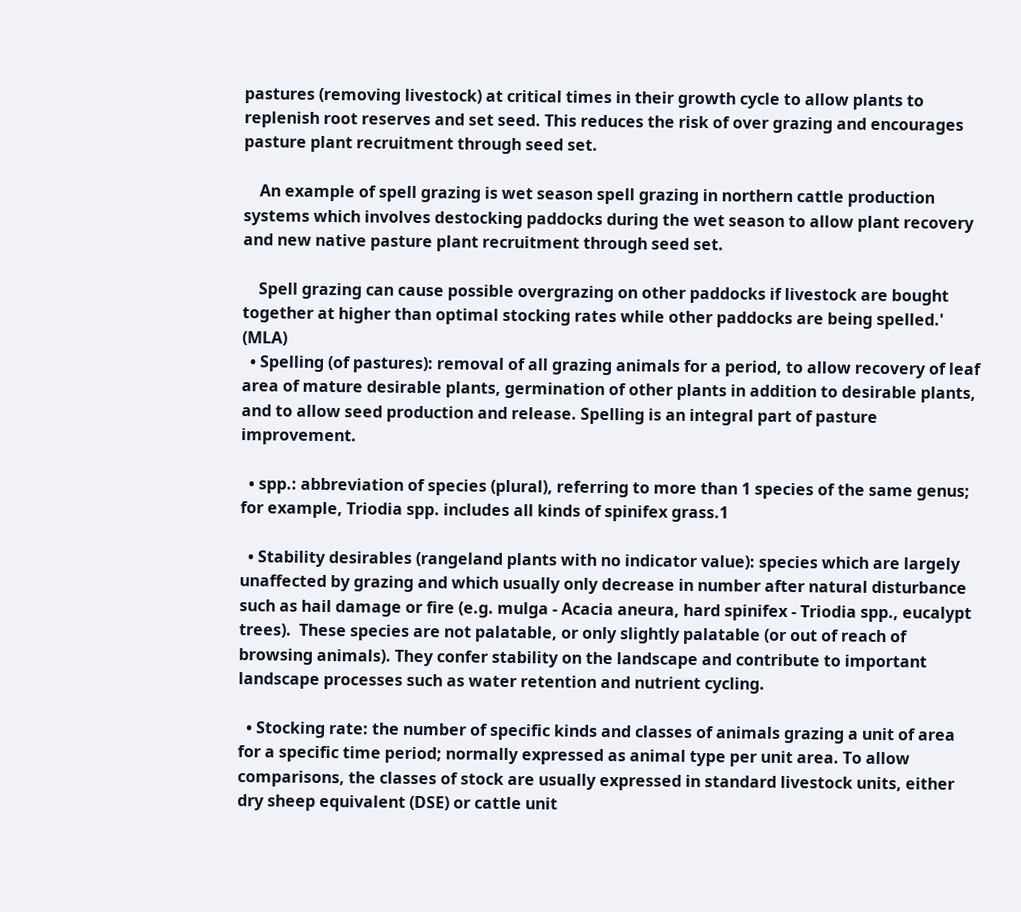pastures (removing livestock) at critical times in their growth cycle to allow plants to replenish root reserves and set seed. This reduces the risk of over grazing and encourages pasture plant recruitment through seed set.

    An example of spell grazing is wet season spell grazing in northern cattle production systems which involves destocking paddocks during the wet season to allow plant recovery and new native pasture plant recruitment through seed set.

    Spell grazing can cause possible overgrazing on other paddocks if livestock are bought together at higher than optimal stocking rates while other paddocks are being spelled.' (MLA)
  • Spelling (of pastures): removal of all grazing animals for a period, to allow recovery of leaf area of mature desirable plants, germination of other plants in addition to desirable plants, and to allow seed production and release. Spelling is an integral part of pasture improvement.

  • spp.: abbreviation of species (plural), referring to more than 1 species of the same genus; for example, Triodia spp. includes all kinds of spinifex grass.1

  • Stability desirables (rangeland plants with no indicator value): species which are largely unaffected by grazing and which usually only decrease in number after natural disturbance such as hail damage or fire (e.g. mulga - Acacia aneura, hard spinifex - Triodia spp., eucalypt trees).  These species are not palatable, or only slightly palatable (or out of reach of browsing animals). They confer stability on the landscape and contribute to important landscape processes such as water retention and nutrient cycling.

  • Stocking rate: the number of specific kinds and classes of animals grazing a unit of area for a specific time period; normally expressed as animal type per unit area. To allow comparisons, the classes of stock are usually expressed in standard livestock units, either dry sheep equivalent (DSE) or cattle unit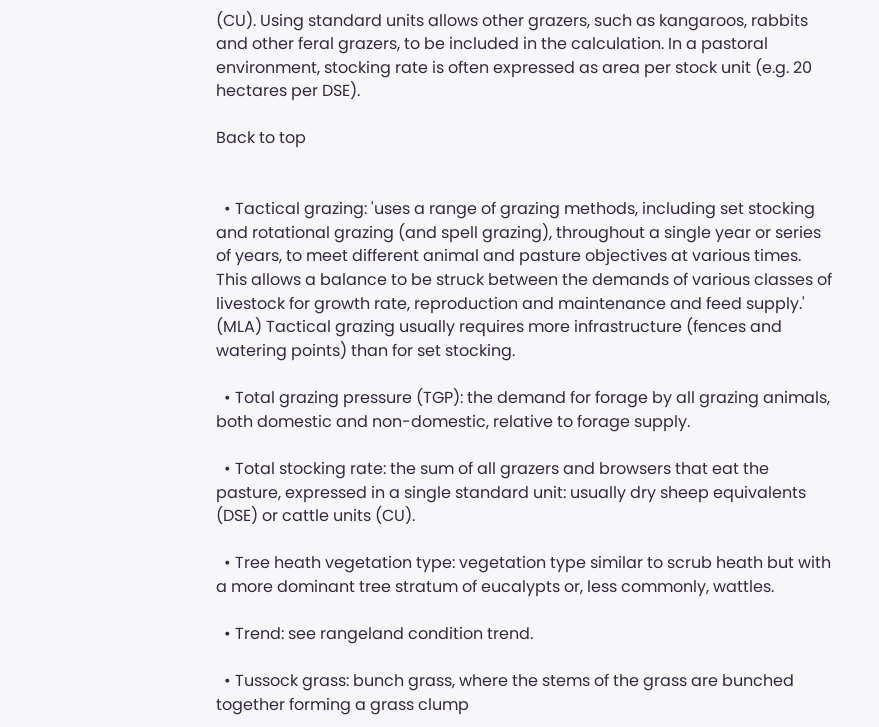(CU). Using standard units allows other grazers, such as kangaroos, rabbits and other feral grazers, to be included in the calculation. In a pastoral environment, stocking rate is often expressed as area per stock unit (e.g. 20 hectares per DSE).

Back to top


  • Tactical grazing: 'uses a range of grazing methods, including set stocking and rotational grazing (and spell grazing), throughout a single year or series of years, to meet different animal and pasture objectives at various times. This allows a balance to be struck between the demands of various classes of livestock for growth rate, reproduction and maintenance and feed supply.' (MLA) Tactical grazing usually requires more infrastructure (fences and watering points) than for set stocking.

  • Total grazing pressure (TGP): the demand for forage by all grazing animals, both domestic and non-domestic, relative to forage supply.

  • Total stocking rate: the sum of all grazers and browsers that eat the pasture, expressed in a single standard unit: usually dry sheep equivalents (DSE) or cattle units (CU).

  • Tree heath vegetation type: vegetation type similar to scrub heath but with a more dominant tree stratum of eucalypts or, less commonly, wattles.

  • Trend: see rangeland condition trend.

  • Tussock grass: bunch grass, where the stems of the grass are bunched together forming a grass clump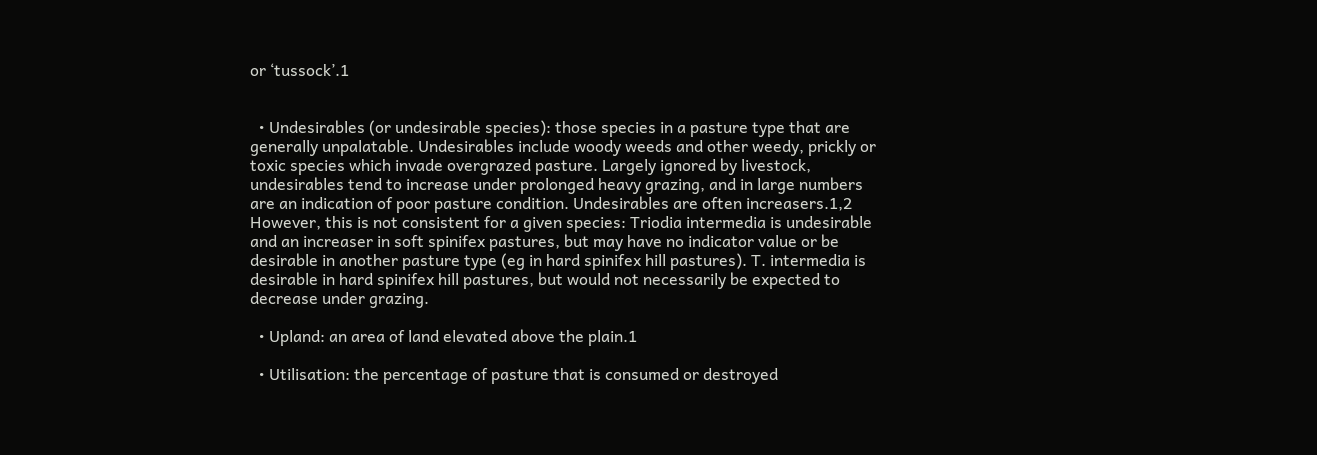or ‘tussock’.1


  • Undesirables (or undesirable species): those species in a pasture type that are generally unpalatable. Undesirables include woody weeds and other weedy, prickly or toxic species which invade overgrazed pasture. Largely ignored by livestock, undesirables tend to increase under prolonged heavy grazing, and in large numbers are an indication of poor pasture condition. Undesirables are often increasers.1,2 However, this is not consistent for a given species: Triodia intermedia is undesirable and an increaser in soft spinifex pastures, but may have no indicator value or be desirable in another pasture type (eg in hard spinifex hill pastures). T. intermedia is desirable in hard spinifex hill pastures, but would not necessarily be expected to decrease under grazing.

  • Upland: an area of land elevated above the plain.1

  • Utilisation: the percentage of pasture that is consumed or destroyed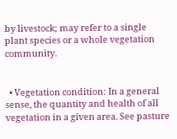by livestock; may refer to a single plant species or a whole vegetation community.


  • Vegetation condition: In a general sense, the quantity and health of all vegetation in a given area. See pasture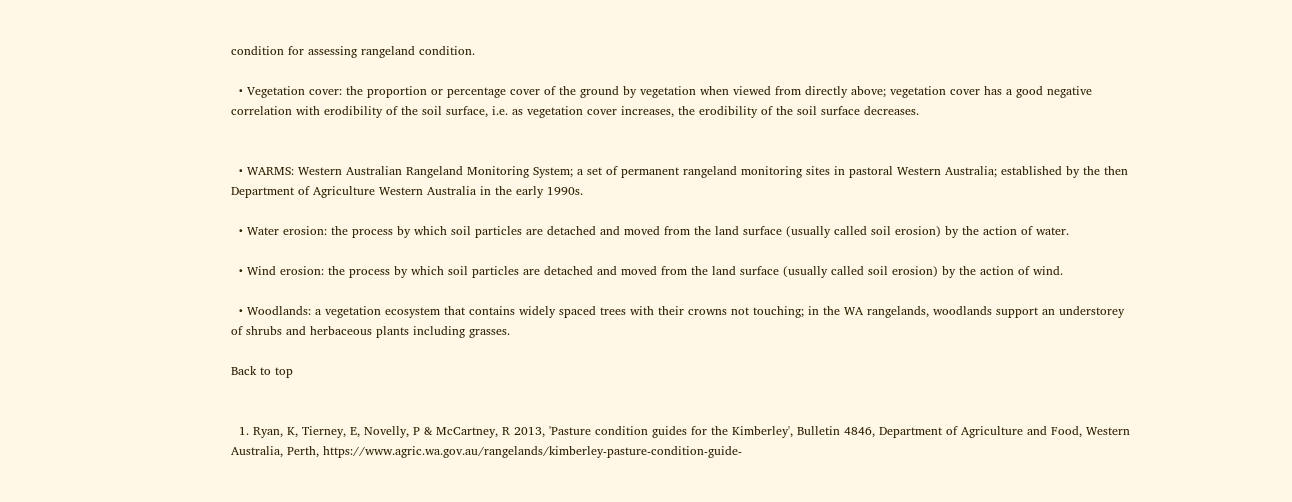condition for assessing rangeland condition.

  • Vegetation cover: the proportion or percentage cover of the ground by vegetation when viewed from directly above; vegetation cover has a good negative correlation with erodibility of the soil surface, i.e. as vegetation cover increases, the erodibility of the soil surface decreases.


  • WARMS: Western Australian Rangeland Monitoring System; a set of permanent rangeland monitoring sites in pastoral Western Australia; established by the then Department of Agriculture Western Australia in the early 1990s.

  • Water erosion: the process by which soil particles are detached and moved from the land surface (usually called soil erosion) by the action of water.

  • Wind erosion: the process by which soil particles are detached and moved from the land surface (usually called soil erosion) by the action of wind.

  • Woodlands: a vegetation ecosystem that contains widely spaced trees with their crowns not touching; in the WA rangelands, woodlands support an understorey of shrubs and herbaceous plants including grasses.

Back to top


  1. Ryan, K, Tierney, E, Novelly, P & McCartney, R 2013, 'Pasture condition guides for the Kimberley', Bulletin 4846, Department of Agriculture and Food, Western Australia, Perth, https://www.agric.wa.gov.au/rangelands/kimberley-pasture-condition-guide-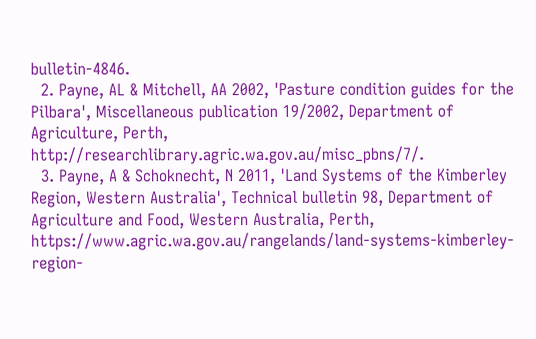bulletin-4846.
  2. Payne, AL & Mitchell, AA 2002, 'Pasture condition guides for the Pilbara', Miscellaneous publication 19/2002, Department of Agriculture, Perth, http://researchlibrary.agric.wa.gov.au/misc_pbns/7/.
  3. Payne, A & Schoknecht, N 2011, 'Land Systems of the Kimberley Region, Western Australia', Technical bulletin 98, Department of Agriculture and Food, Western Australia, Perth, https://www.agric.wa.gov.au/rangelands/land-systems-kimberley-region-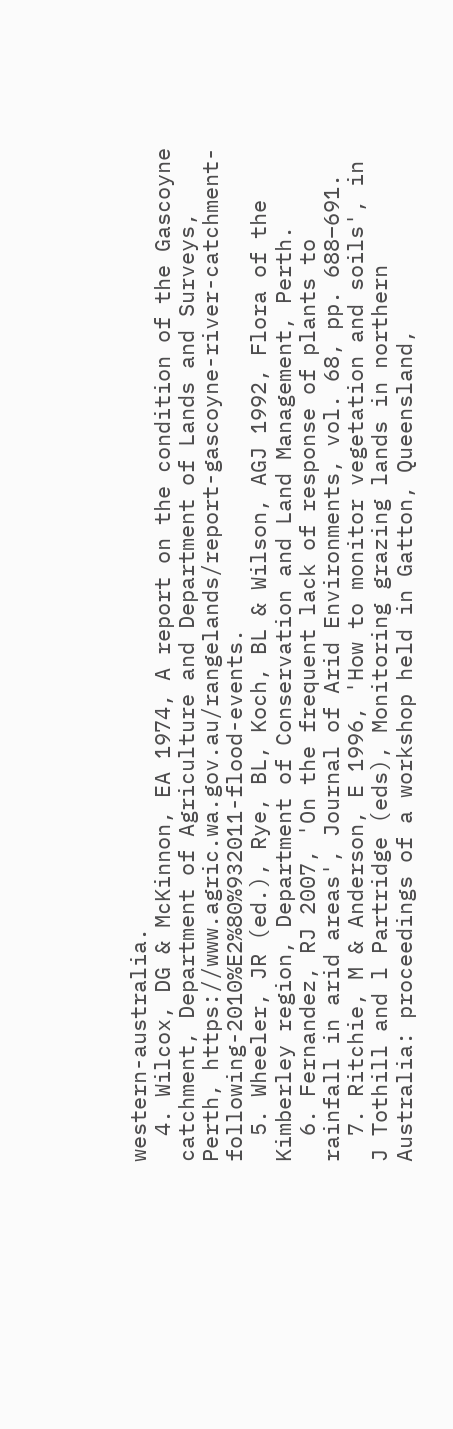western-australia.
  4. Wilcox, DG & McKinnon, EA 1974, A report on the condition of the Gascoyne catchment, Department of Agriculture and Department of Lands and Surveys, Perth, https://www.agric.wa.gov.au/rangelands/report-gascoyne-river-catchment-following-2010%E2%80%932011-flood-events.
  5. Wheeler, JR (ed.), Rye, BL, Koch, BL & Wilson, AGJ 1992, Flora of the Kimberley region, Department of Conservation and Land Management, Perth.
  6. Fernandez, RJ 2007, 'On the frequent lack of response of plants to rainfall in arid areas', Journal of Arid Environments, vol. 68, pp. 688–691.
  7. Ritchie, M & Anderson, E 1996, 'How to monitor vegetation and soils', in J Tothill and l Partridge (eds), Monitoring grazing lands in northern Australia: proceedings of a workshop held in Gatton, Queensland,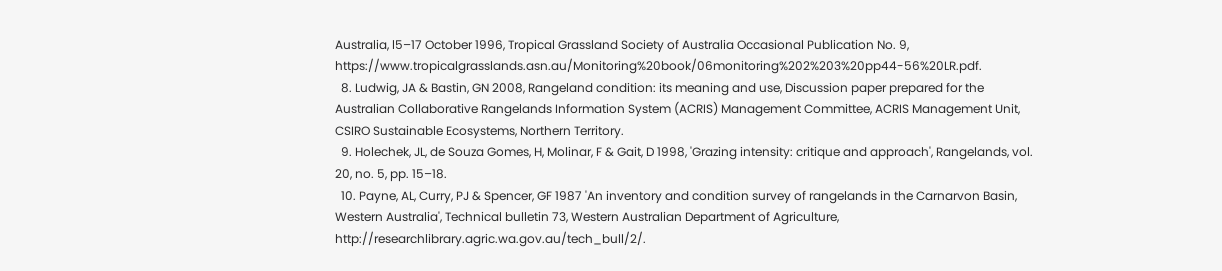Australia, l5–17 October 1996, Tropical Grassland Society of Australia Occasional Publication No. 9, https://www.tropicalgrasslands.asn.au/Monitoring%20book/06monitoring%202%203%20pp44-56%20LR.pdf.
  8. Ludwig, JA & Bastin, GN 2008, Rangeland condition: its meaning and use, Discussion paper prepared for the Australian Collaborative Rangelands Information System (ACRIS) Management Committee, ACRIS Management Unit, CSIRO Sustainable Ecosystems, Northern Territory.
  9. Holechek, JL, de Souza Gomes, H, Molinar, F & Gait, D 1998, 'Grazing intensity: critique and approach', Rangelands, vol. 20, no. 5, pp. 15–18.
  10. Payne, AL, Curry, PJ & Spencer, GF 1987 'An inventory and condition survey of rangelands in the Carnarvon Basin, Western Australia', Technical bulletin 73, Western Australian Department of Agriculture, http://researchlibrary.agric.wa.gov.au/tech_bull/2/.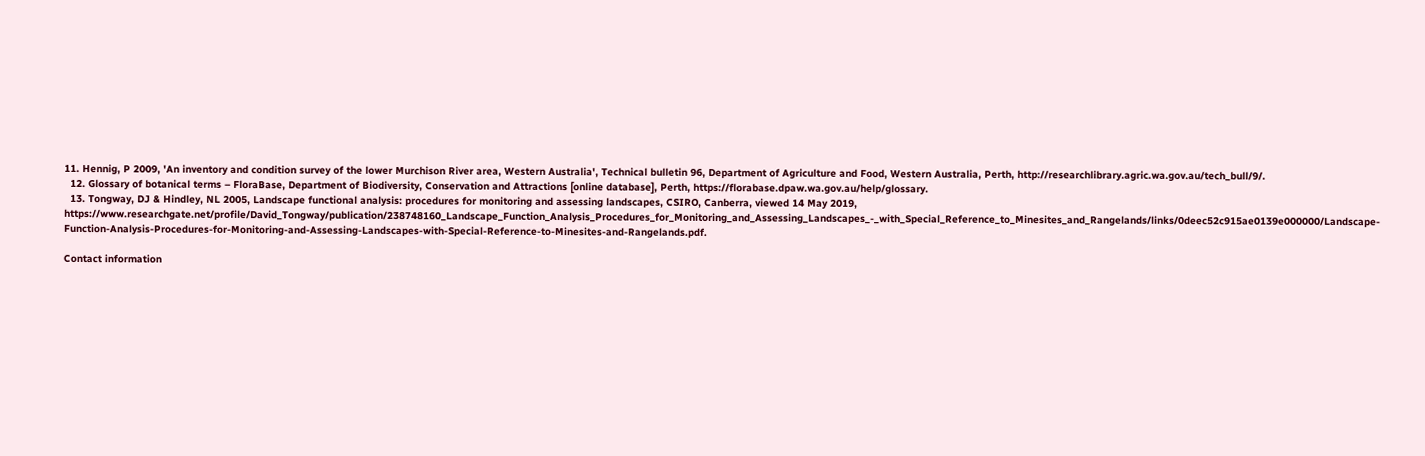11. Hennig, P 2009, 'An inventory and condition survey of the lower Murchison River area, Western Australia', Technical bulletin 96, Department of Agriculture and Food, Western Australia, Perth, http://researchlibrary.agric.wa.gov.au/tech_bull/9/.
  12. Glossary of botanical terms – FloraBase, Department of Biodiversity, Conservation and Attractions [online database], Perth, https://florabase.dpaw.wa.gov.au/help/glossary.
  13. Tongway, DJ & Hindley, NL 2005, Landscape functional analysis: procedures for monitoring and assessing landscapes, CSIRO, Canberra, viewed 14 May 2019, https://www.researchgate.net/profile/David_Tongway/publication/238748160_Landscape_Function_Analysis_Procedures_for_Monitoring_and_Assessing_Landscapes_-_with_Special_Reference_to_Minesites_and_Rangelands/links/0deec52c915ae0139e000000/Landscape-Function-Analysis-Procedures-for-Monitoring-and-Assessing-Landscapes-with-Special-Reference-to-Minesites-and-Rangelands.pdf.

Contact information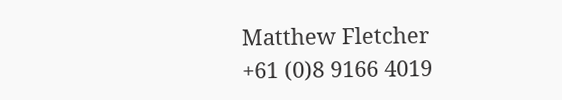Matthew Fletcher
+61 (0)8 9166 4019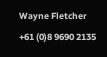Wayne Fletcher
+61 (0)8 9690 2135